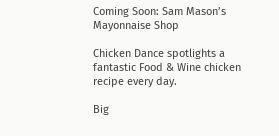Coming Soon: Sam Mason’s Mayonnaise Shop

Chicken Dance spotlights a fantastic Food & Wine chicken recipe every day.

Big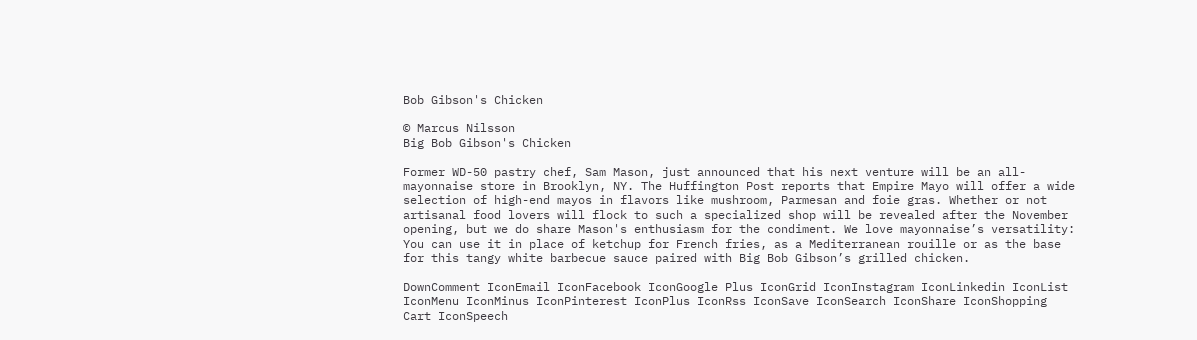Bob Gibson's Chicken

© Marcus Nilsson
Big Bob Gibson's Chicken

Former WD-50 pastry chef, Sam Mason, just announced that his next venture will be an all-mayonnaise store in Brooklyn, NY. The Huffington Post reports that Empire Mayo will offer a wide selection of high-end mayos in flavors like mushroom, Parmesan and foie gras. Whether or not artisanal food lovers will flock to such a specialized shop will be revealed after the November opening, but we do share Mason's enthusiasm for the condiment. We love mayonnaise’s versatility: You can use it in place of ketchup for French fries, as a Mediterranean rouille or as the base for this tangy white barbecue sauce paired with Big Bob Gibson’s grilled chicken.

DownComment IconEmail IconFacebook IconGoogle Plus IconGrid IconInstagram IconLinkedin IconList IconMenu IconMinus IconPinterest IconPlus IconRss IconSave IconSearch IconShare IconShopping Cart IconSpeech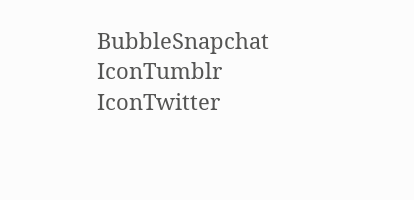BubbleSnapchat IconTumblr IconTwitter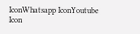IconWhatsapp IconYoutube Icon